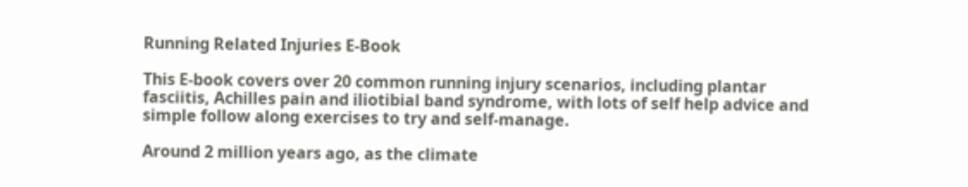Running Related Injuries E-Book

This E-book covers over 20 common running injury scenarios, including plantar fasciitis, Achilles pain and iliotibial band syndrome, with lots of self help advice and simple follow along exercises to try and self-manage.

Around 2 million years ago, as the climate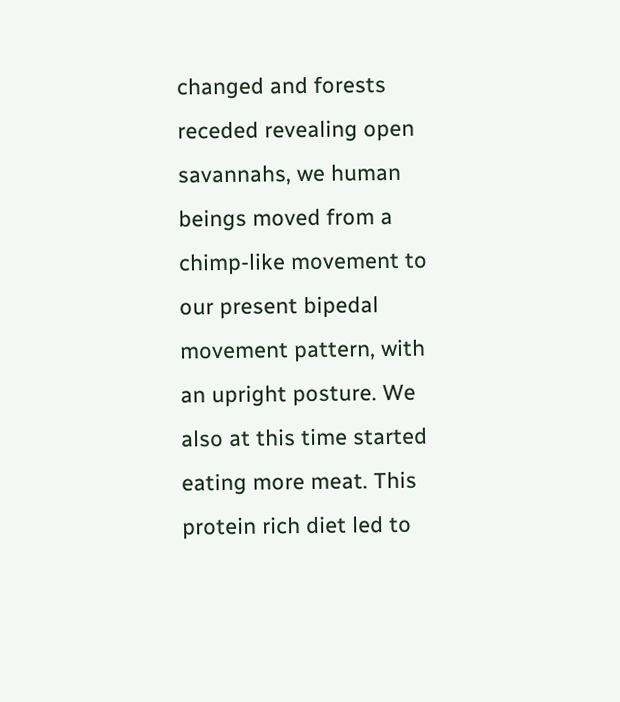changed and forests receded revealing open savannahs, we human beings moved from a chimp-like movement to our present bipedal movement pattern, with an upright posture. We also at this time started eating more meat. This protein rich diet led to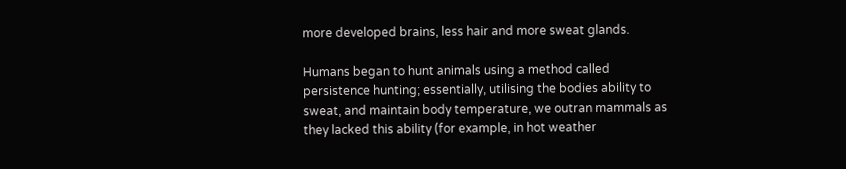more developed brains, less hair and more sweat glands.

Humans began to hunt animals using a method called persistence hunting; essentially, utilising the bodies ability to sweat, and maintain body temperature, we outran mammals as they lacked this ability (for example, in hot weather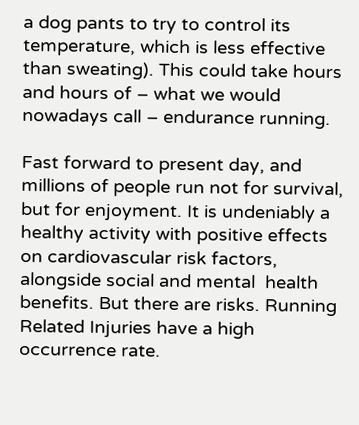a dog pants to try to control its temperature, which is less effective than sweating). This could take hours and hours of – what we would nowadays call – endurance running.

Fast forward to present day, and millions of people run not for survival, but for enjoyment. It is undeniably a healthy activity with positive effects on cardiovascular risk factors, alongside social and mental  health benefits. But there are risks. Running Related Injuries have a high occurrence rate.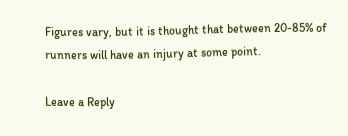Figures vary, but it is thought that between 20-85% of runners will have an injury at some point.

Leave a Reply